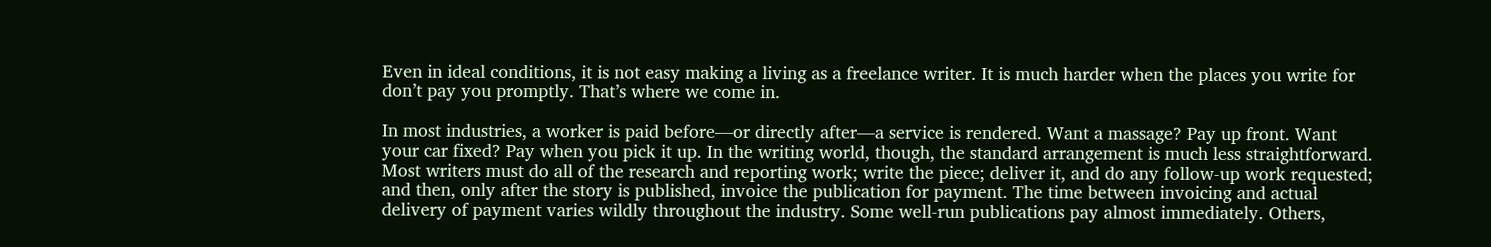Even in ideal conditions, it is not easy making a living as a freelance writer. It is much harder when the places you write for don’t pay you promptly. That’s where we come in.

In most industries, a worker is paid before—or directly after—a service is rendered. Want a massage? Pay up front. Want your car fixed? Pay when you pick it up. In the writing world, though, the standard arrangement is much less straightforward. Most writers must do all of the research and reporting work; write the piece; deliver it, and do any follow-up work requested; and then, only after the story is published, invoice the publication for payment. The time between invoicing and actual delivery of payment varies wildly throughout the industry. Some well-run publications pay almost immediately. Others,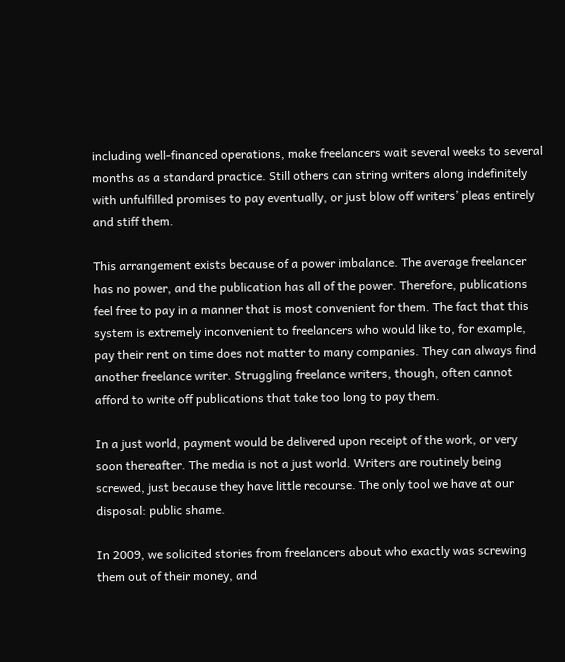including well-financed operations, make freelancers wait several weeks to several months as a standard practice. Still others can string writers along indefinitely with unfulfilled promises to pay eventually, or just blow off writers’ pleas entirely and stiff them.

This arrangement exists because of a power imbalance. The average freelancer has no power, and the publication has all of the power. Therefore, publications feel free to pay in a manner that is most convenient for them. The fact that this system is extremely inconvenient to freelancers who would like to, for example, pay their rent on time does not matter to many companies. They can always find another freelance writer. Struggling freelance writers, though, often cannot afford to write off publications that take too long to pay them.

In a just world, payment would be delivered upon receipt of the work, or very soon thereafter. The media is not a just world. Writers are routinely being screwed, just because they have little recourse. The only tool we have at our disposal: public shame.

In 2009, we solicited stories from freelancers about who exactly was screwing them out of their money, and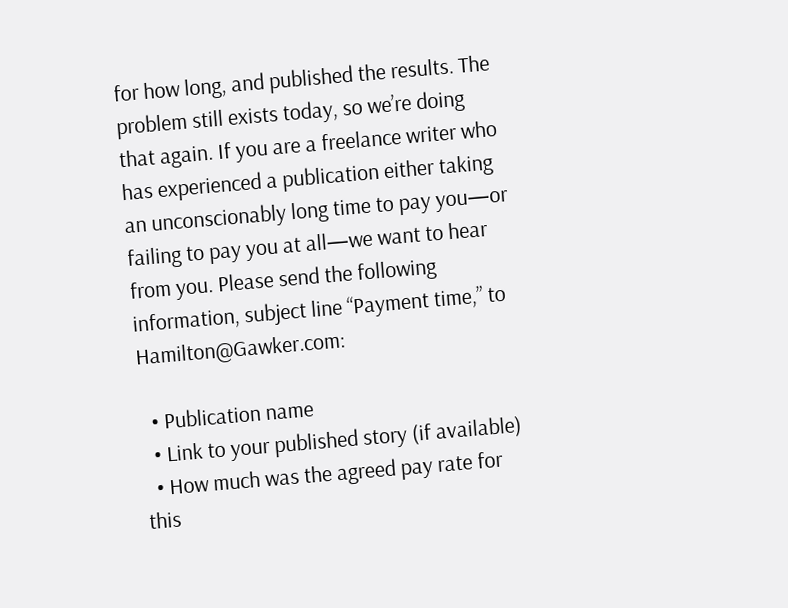for how long, and published the results. The problem still exists today, so we’re doing that again. If you are a freelance writer who has experienced a publication either taking an unconscionably long time to pay you—or failing to pay you at all—we want to hear from you. Please send the following information, subject line “Payment time,” to Hamilton@Gawker.com:

  • Publication name
  • Link to your published story (if available)
  • How much was the agreed pay rate for this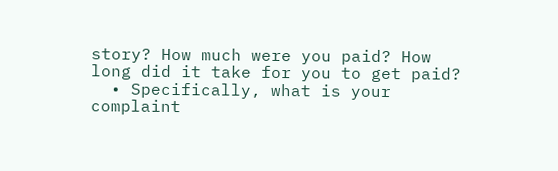story? How much were you paid? How long did it take for you to get paid?
  • Specifically, what is your complaint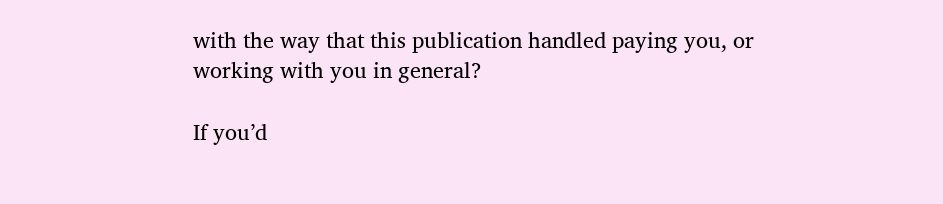with the way that this publication handled paying you, or working with you in general?

If you’d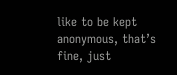like to be kept anonymous, that’s fine, just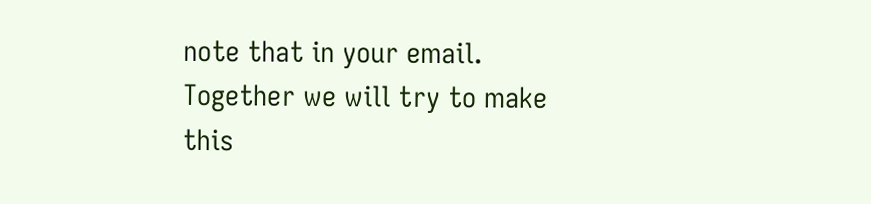note that in your email. Together we will try to make this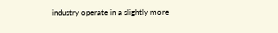industry operate in a slightly more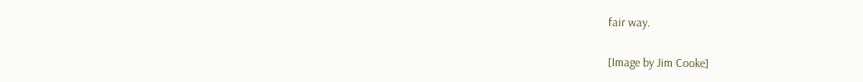fair way.

[Image by Jim Cooke]